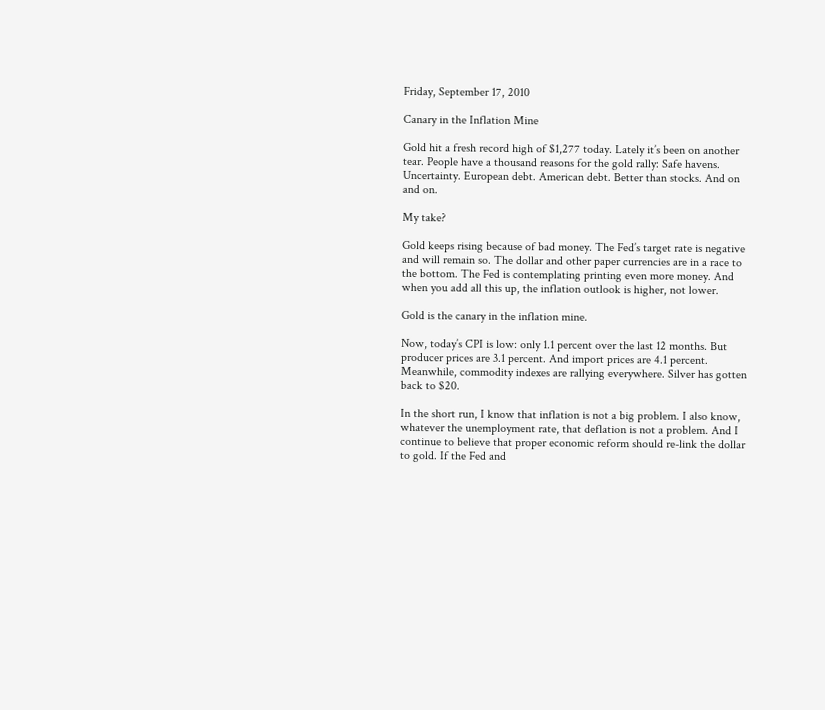Friday, September 17, 2010

Canary in the Inflation Mine

Gold hit a fresh record high of $1,277 today. Lately it’s been on another tear. People have a thousand reasons for the gold rally: Safe havens. Uncertainty. European debt. American debt. Better than stocks. And on and on.

My take?

Gold keeps rising because of bad money. The Fed’s target rate is negative and will remain so. The dollar and other paper currencies are in a race to the bottom. The Fed is contemplating printing even more money. And when you add all this up, the inflation outlook is higher, not lower.

Gold is the canary in the inflation mine.

Now, today’s CPI is low: only 1.1 percent over the last 12 months. But producer prices are 3.1 percent. And import prices are 4.1 percent. Meanwhile, commodity indexes are rallying everywhere. Silver has gotten back to $20.

In the short run, I know that inflation is not a big problem. I also know, whatever the unemployment rate, that deflation is not a problem. And I continue to believe that proper economic reform should re-link the dollar to gold. If the Fed and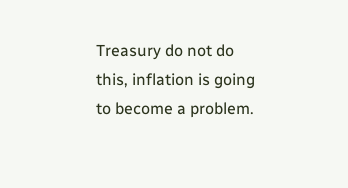Treasury do not do this, inflation is going to become a problem.